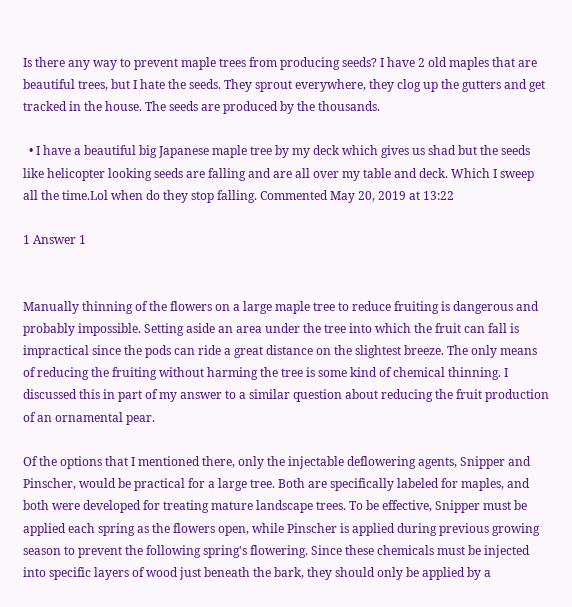Is there any way to prevent maple trees from producing seeds? I have 2 old maples that are beautiful trees, but I hate the seeds. They sprout everywhere, they clog up the gutters and get tracked in the house. The seeds are produced by the thousands.

  • I have a beautiful big Japanese maple tree by my deck which gives us shad but the seeds like helicopter looking seeds are falling and are all over my table and deck. Which I sweep all the time.Lol when do they stop falling. Commented May 20, 2019 at 13:22

1 Answer 1


Manually thinning of the flowers on a large maple tree to reduce fruiting is dangerous and probably impossible. Setting aside an area under the tree into which the fruit can fall is impractical since the pods can ride a great distance on the slightest breeze. The only means of reducing the fruiting without harming the tree is some kind of chemical thinning. I discussed this in part of my answer to a similar question about reducing the fruit production of an ornamental pear.

Of the options that I mentioned there, only the injectable deflowering agents, Snipper and Pinscher, would be practical for a large tree. Both are specifically labeled for maples, and both were developed for treating mature landscape trees. To be effective, Snipper must be applied each spring as the flowers open, while Pinscher is applied during previous growing season to prevent the following spring's flowering. Since these chemicals must be injected into specific layers of wood just beneath the bark, they should only be applied by a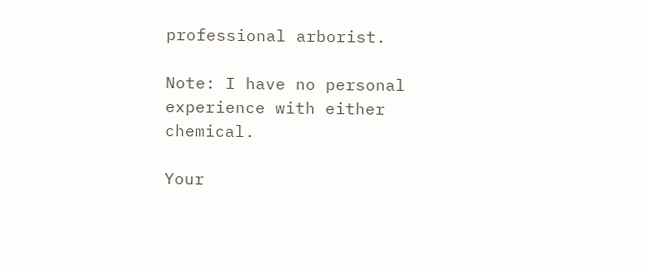professional arborist.

Note: I have no personal experience with either chemical.

Your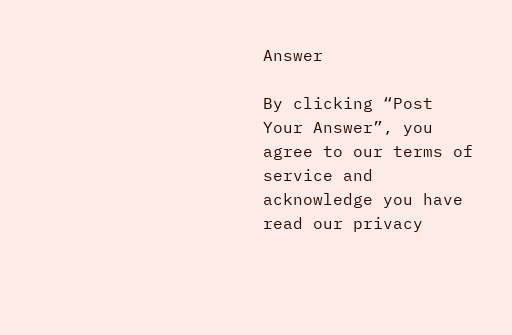Answer

By clicking “Post Your Answer”, you agree to our terms of service and acknowledge you have read our privacy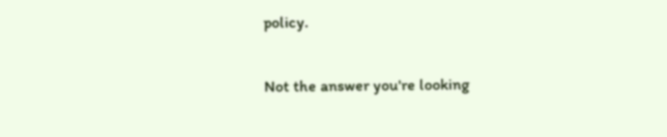policy.

Not the answer you're looking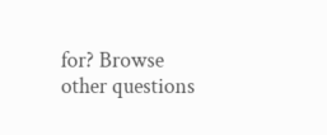for? Browse other questions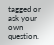tagged or ask your own question.